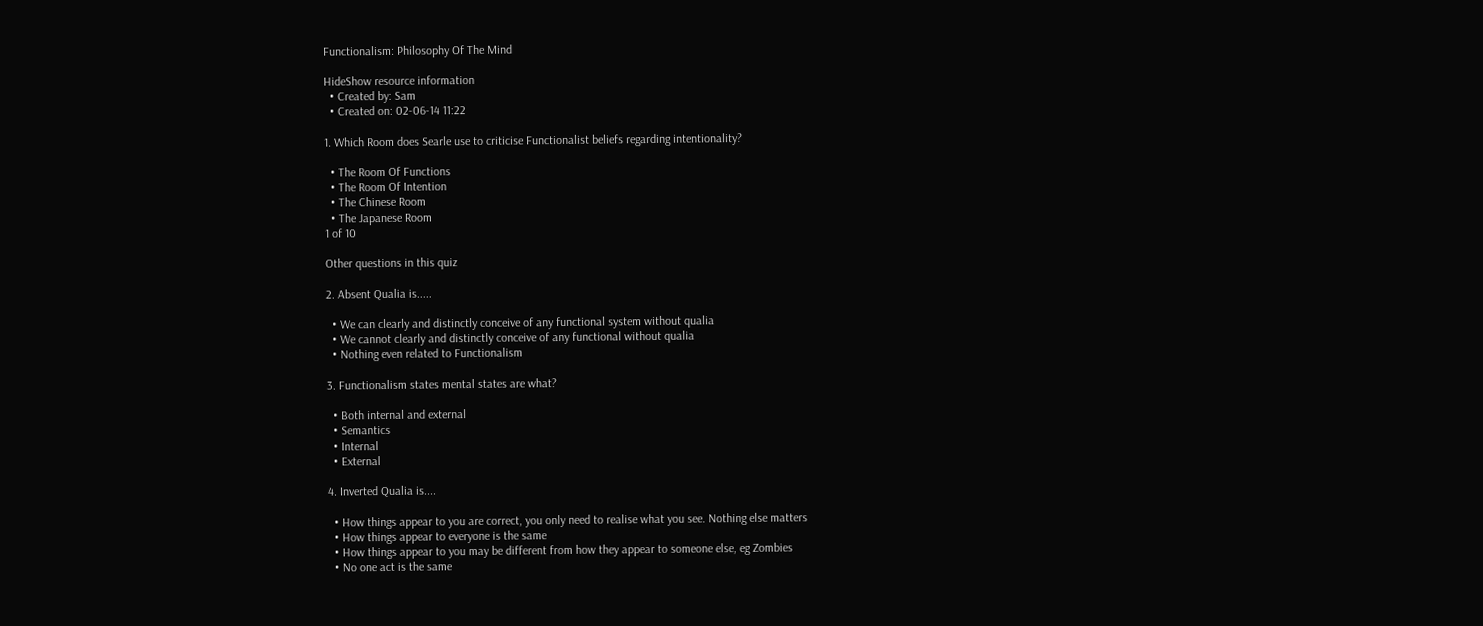Functionalism: Philosophy Of The Mind

HideShow resource information
  • Created by: Sam
  • Created on: 02-06-14 11:22

1. Which Room does Searle use to criticise Functionalist beliefs regarding intentionality?

  • The Room Of Functions
  • The Room Of Intention
  • The Chinese Room
  • The Japanese Room
1 of 10

Other questions in this quiz

2. Absent Qualia is.....

  • We can clearly and distinctly conceive of any functional system without qualia
  • We cannot clearly and distinctly conceive of any functional without qualia
  • Nothing even related to Functionalism

3. Functionalism states mental states are what?

  • Both internal and external
  • Semantics
  • Internal
  • External

4. Inverted Qualia is....

  • How things appear to you are correct, you only need to realise what you see. Nothing else matters
  • How things appear to everyone is the same
  • How things appear to you may be different from how they appear to someone else, eg Zombies
  • No one act is the same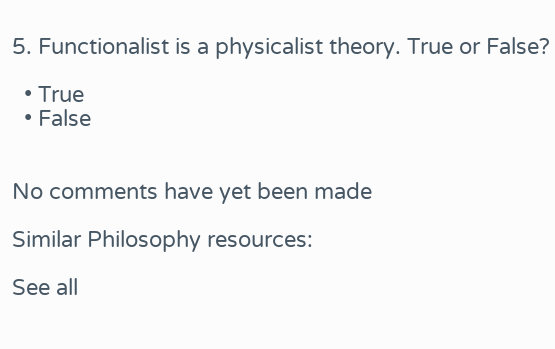5. Functionalist is a physicalist theory. True or False?

  • True
  • False


No comments have yet been made

Similar Philosophy resources:

See all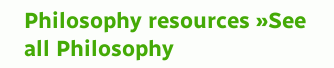Philosophy resources »See all Philosophy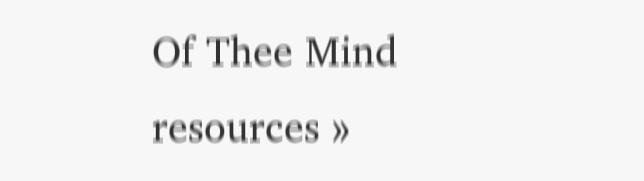Of Thee Mind resources »